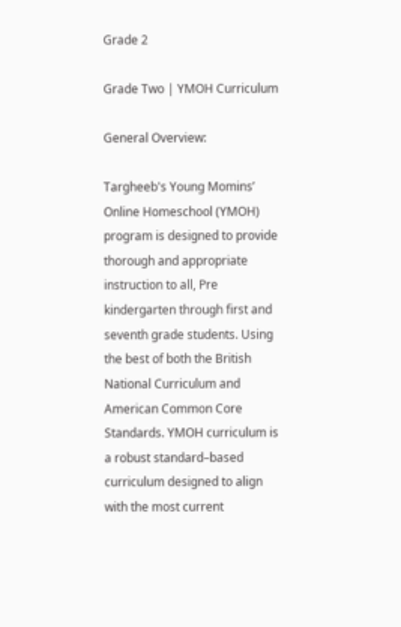Grade 2

Grade Two | YMOH Curriculum

General Overview:

Targheeb's Young Momins’ Online Homeschool (YMOH) program is designed to provide thorough and appropriate instruction to all, Pre kindergarten through first and seventh grade students. Using the best of both the British National Curriculum and American Common Core Standards. YMOH curriculum is a robust standard–based curriculum designed to align with the most current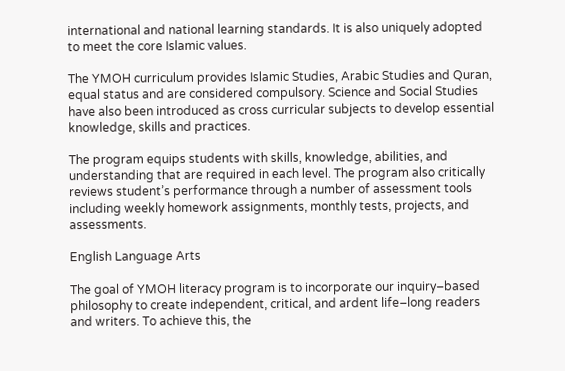international and national learning standards. It is also uniquely adopted to meet the core Islamic values.

The YMOH curriculum provides Islamic Studies, Arabic Studies and Quran, equal status and are considered compulsory. Science and Social Studies have also been introduced as cross curricular subjects to develop essential knowledge, skills and practices.

The program equips students with skills, knowledge, abilities, and understanding that are required in each level. The program also critically reviews student’s performance through a number of assessment tools including weekly homework assignments, monthly tests, projects, and assessments.

English Language Arts

The goal of YMOH literacy program is to incorporate our inquiry–based philosophy to create independent, critical, and ardent life–long readers and writers. To achieve this, the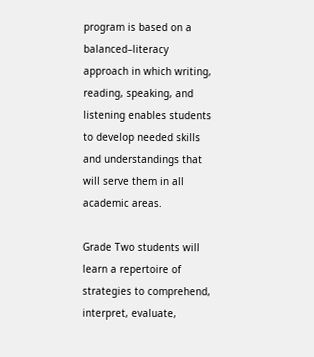program is based on a balanced–literacy approach in which writing, reading, speaking, and listening enables students to develop needed skills and understandings that will serve them in all academic areas.

Grade Two students will learn a repertoire of strategies to comprehend, interpret, evaluate,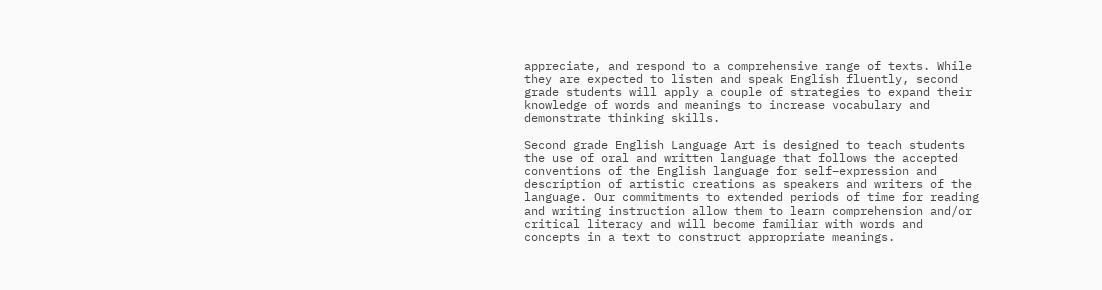appreciate, and respond to a comprehensive range of texts. While they are expected to listen and speak English fluently, second grade students will apply a couple of strategies to expand their knowledge of words and meanings to increase vocabulary and demonstrate thinking skills.

Second grade English Language Art is designed to teach students the use of oral and written language that follows the accepted conventions of the English language for self–expression and description of artistic creations as speakers and writers of the language. Our commitments to extended periods of time for reading and writing instruction allow them to learn comprehension and/or critical literacy and will become familiar with words and concepts in a text to construct appropriate meanings.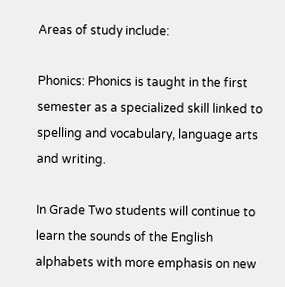Areas of study include:

Phonics: Phonics is taught in the first semester as a specialized skill linked to spelling and vocabulary, language arts and writing.

In Grade Two students will continue to learn the sounds of the English alphabets with more emphasis on new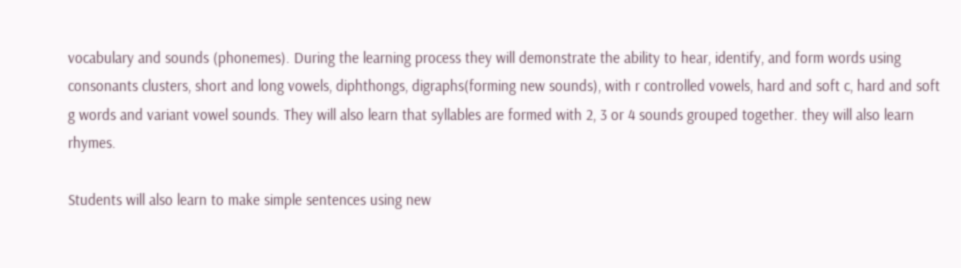vocabulary and sounds (phonemes). During the learning process they will demonstrate the ability to hear, identify, and form words using consonants clusters, short and long vowels, diphthongs, digraphs(forming new sounds), with r controlled vowels, hard and soft c, hard and soft g words and variant vowel sounds. They will also learn that syllables are formed with 2, 3 or 4 sounds grouped together. they will also learn rhymes.

Students will also learn to make simple sentences using new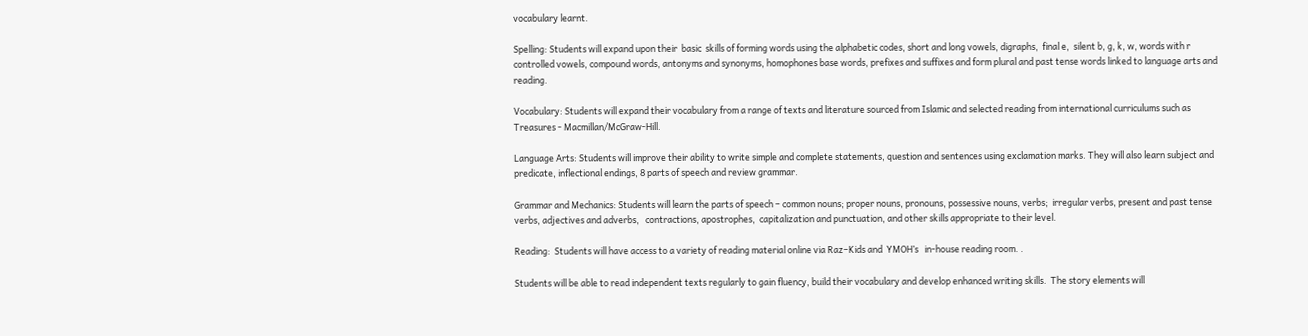vocabulary learnt.

Spelling: Students will expand upon their  basic  skills of forming words using the alphabetic codes, short and long vowels, digraphs,  final e,  silent b, g, k, w, words with r controlled vowels, compound words, antonyms and synonyms, homophones base words, prefixes and suffixes and form plural and past tense words linked to language arts and reading.

Vocabulary: Students will expand their vocabulary from a range of texts and literature sourced from Islamic and selected reading from international curriculums such as Treasures - Macmillan/McGraw-Hill.

Language Arts: Students will improve their ability to write simple and complete statements, question and sentences using exclamation marks. They will also learn subject and predicate, inflectional endings, 8 parts of speech and review grammar.

Grammar and Mechanics: Students will learn the parts of speech – common nouns; proper nouns, pronouns, possessive nouns, verbs;  irregular verbs, present and past tense verbs, adjectives and adverbs,   contractions, apostrophes,  capitalization and punctuation, and other skills appropriate to their level.

Reading:  Students will have access to a variety of reading material online via Raz–Kids and  YMOH’s   in-house reading room. .

Students will be able to read independent texts regularly to gain fluency, build their vocabulary and develop enhanced writing skills.  The story elements will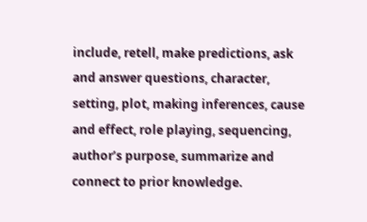include, retell, make predictions, ask and answer questions, character, setting, plot, making inferences, cause and effect, role playing, sequencing, author’s purpose, summarize and connect to prior knowledge.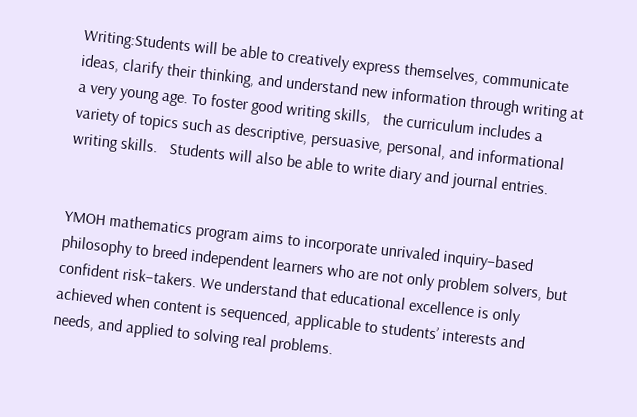Writing:Students will be able to creatively express themselves, communicate ideas, clarify their thinking, and understand new information through writing at a very young age. To foster good writing skills,   the curriculum includes a variety of topics such as descriptive, persuasive, personal, and informational writing skills.   Students will also be able to write diary and journal entries.


YMOH mathematics program aims to incorporate unrivaled inquiry–based philosophy to breed independent learners who are not only problem solvers, but confident risk–takers. We understand that educational excellence is only achieved when content is sequenced, applicable to students’ interests and needs, and applied to solving real problems.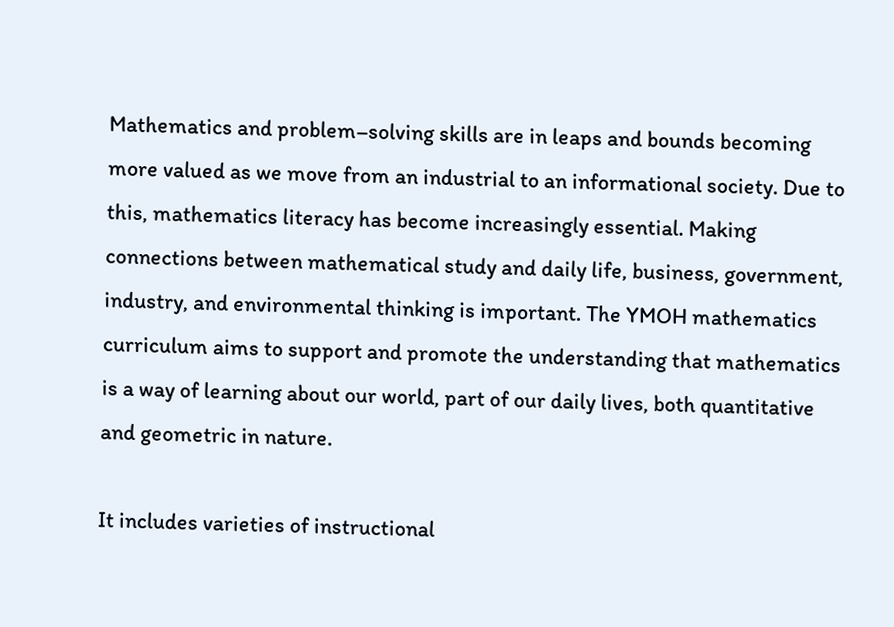Mathematics and problem–solving skills are in leaps and bounds becoming more valued as we move from an industrial to an informational society. Due to this, mathematics literacy has become increasingly essential. Making connections between mathematical study and daily life, business, government, industry, and environmental thinking is important. The YMOH mathematics curriculum aims to support and promote the understanding that mathematics is a way of learning about our world, part of our daily lives, both quantitative and geometric in nature.

It includes varieties of instructional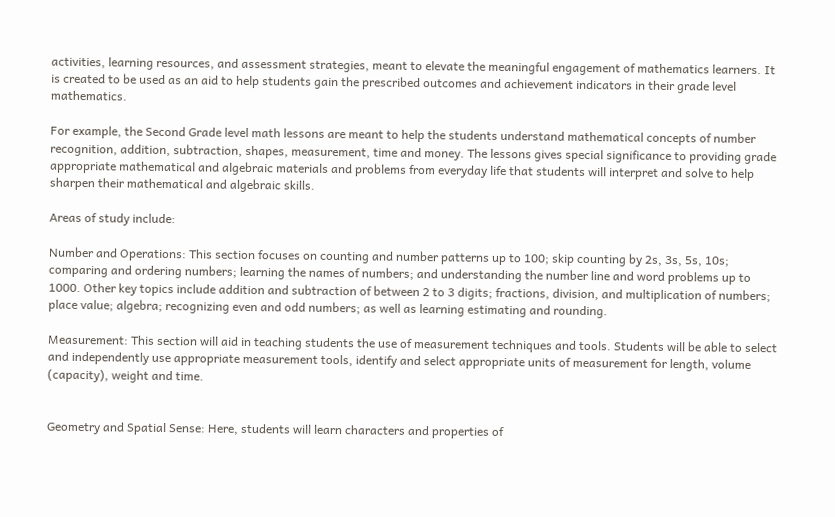activities, learning resources, and assessment strategies, meant to elevate the meaningful engagement of mathematics learners. It is created to be used as an aid to help students gain the prescribed outcomes and achievement indicators in their grade level mathematics.

For example, the Second Grade level math lessons are meant to help the students understand mathematical concepts of number recognition, addition, subtraction, shapes, measurement, time and money. The lessons gives special significance to providing grade appropriate mathematical and algebraic materials and problems from everyday life that students will interpret and solve to help sharpen their mathematical and algebraic skills.

Areas of study include:

Number and Operations: This section focuses on counting and number patterns up to 100; skip counting by 2s, 3s, 5s, 10s; comparing and ordering numbers; learning the names of numbers; and understanding the number line and word problems up to 1000. Other key topics include addition and subtraction of between 2 to 3 digits; fractions, division, and multiplication of numbers; place value; algebra; recognizing even and odd numbers; as well as learning estimating and rounding.

Measurement: This section will aid in teaching students the use of measurement techniques and tools. Students will be able to select and independently use appropriate measurement tools, identify and select appropriate units of measurement for length, volume (capacity), weight and time.


Geometry and Spatial Sense: Here, students will learn characters and properties of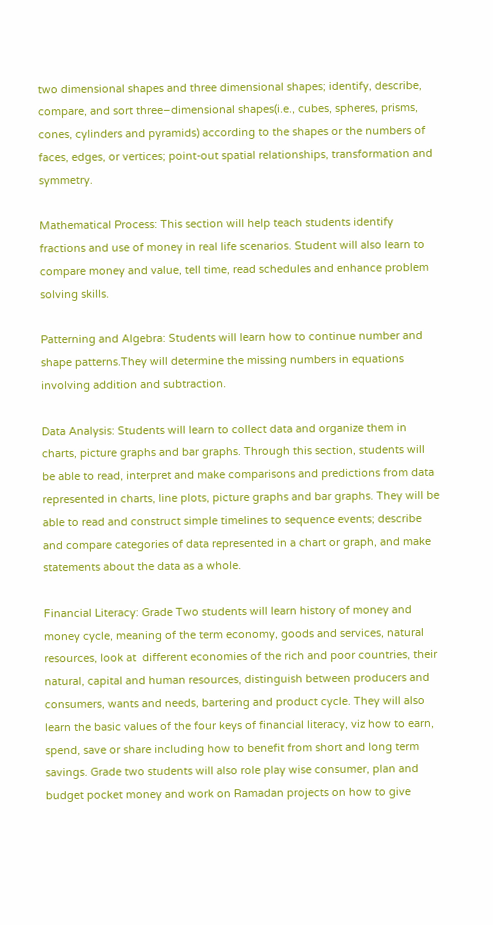two dimensional shapes and three dimensional shapes; identify, describe, compare, and sort three–dimensional shapes(i.e., cubes, spheres, prisms, cones, cylinders and pyramids) according to the shapes or the numbers of faces, edges, or vertices; point-out spatial relationships, transformation and symmetry.

Mathematical Process: This section will help teach students identify fractions and use of money in real life scenarios. Student will also learn to compare money and value, tell time, read schedules and enhance problem solving skills.

Patterning and Algebra: Students will learn how to continue number and shape patterns.They will determine the missing numbers in equations involving addition and subtraction.

Data Analysis: Students will learn to collect data and organize them in charts, picture graphs and bar graphs. Through this section, students will be able to read, interpret and make comparisons and predictions from data represented in charts, line plots, picture graphs and bar graphs. They will be able to read and construct simple timelines to sequence events; describe and compare categories of data represented in a chart or graph, and make statements about the data as a whole.

Financial Literacy: Grade Two students will learn history of money and money cycle, meaning of the term economy, goods and services, natural resources, look at  different economies of the rich and poor countries, their natural, capital and human resources, distinguish between producers and consumers, wants and needs, bartering and product cycle. They will also learn the basic values of the four keys of financial literacy, viz how to earn, spend, save or share including how to benefit from short and long term savings. Grade two students will also role play wise consumer, plan and budget pocket money and work on Ramadan projects on how to give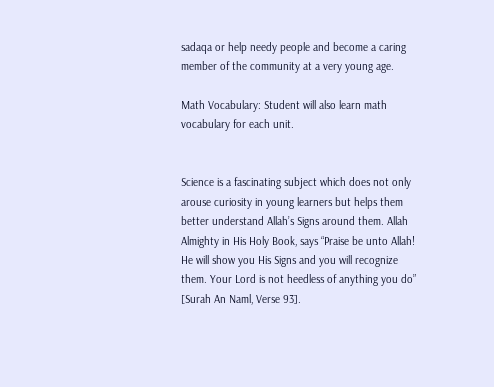sadaqa or help needy people and become a caring member of the community at a very young age.

Math Vocabulary: Student will also learn math vocabulary for each unit.


Science is a fascinating subject which does not only arouse curiosity in young learners but helps them better understand Allah’s Signs around them. Allah Almighty in His Holy Book, says “Praise be unto Allah! He will show you His Signs and you will recognize them. Your Lord is not heedless of anything you do” [Surah An Naml, Verse 93].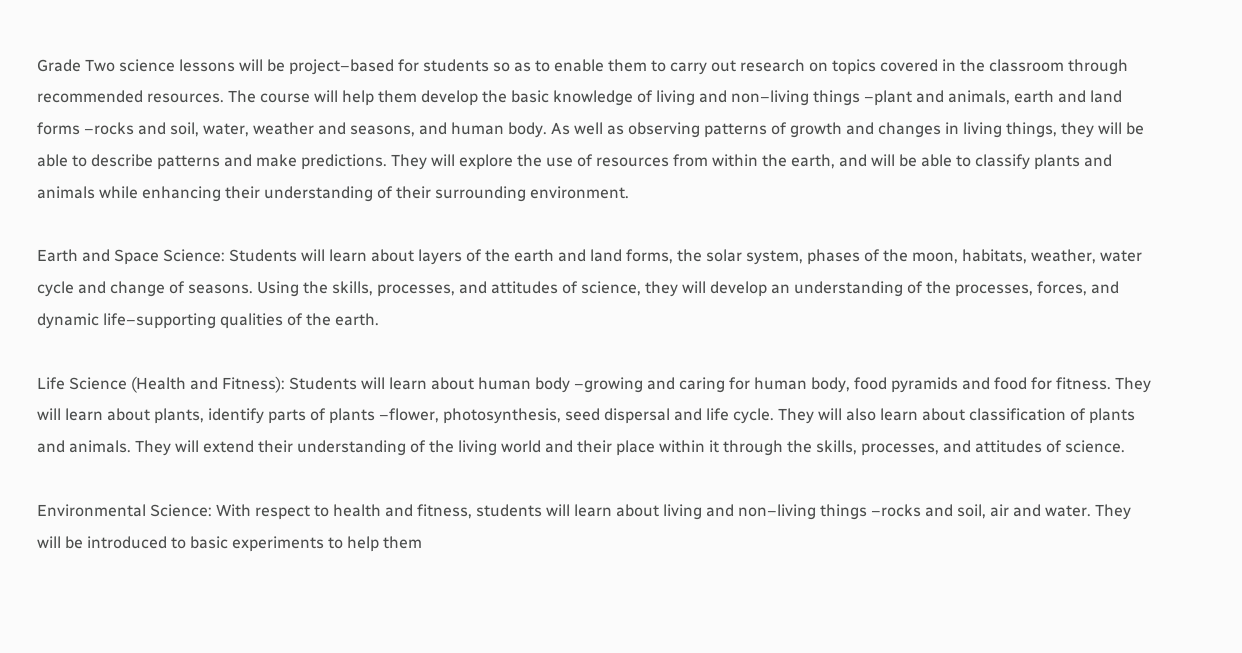Grade Two science lessons will be project–based for students so as to enable them to carry out research on topics covered in the classroom through recommended resources. The course will help them develop the basic knowledge of living and non–living things –plant and animals, earth and land forms –rocks and soil, water, weather and seasons, and human body. As well as observing patterns of growth and changes in living things, they will be able to describe patterns and make predictions. They will explore the use of resources from within the earth, and will be able to classify plants and animals while enhancing their understanding of their surrounding environment.

Earth and Space Science: Students will learn about layers of the earth and land forms, the solar system, phases of the moon, habitats, weather, water cycle and change of seasons. Using the skills, processes, and attitudes of science, they will develop an understanding of the processes, forces, and dynamic life–supporting qualities of the earth.

Life Science (Health and Fitness): Students will learn about human body –growing and caring for human body, food pyramids and food for fitness. They will learn about plants, identify parts of plants –flower, photosynthesis, seed dispersal and life cycle. They will also learn about classification of plants and animals. They will extend their understanding of the living world and their place within it through the skills, processes, and attitudes of science.

Environmental Science: With respect to health and fitness, students will learn about living and non–living things –rocks and soil, air and water. They will be introduced to basic experiments to help them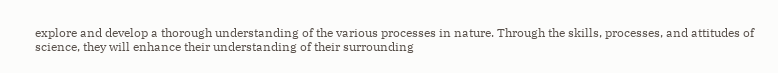explore and develop a thorough understanding of the various processes in nature. Through the skills, processes, and attitudes of science, they will enhance their understanding of their surrounding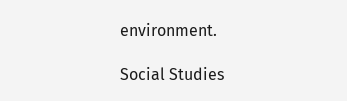environment.

Social Studies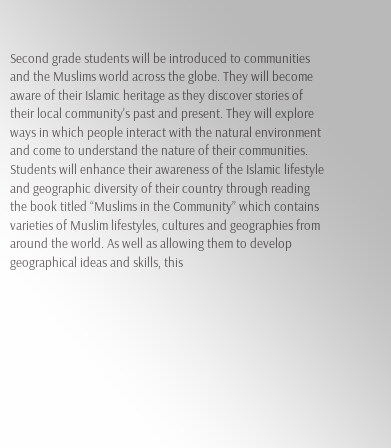Second grade students will be introduced to communities and the Muslims world across the globe. They will become aware of their Islamic heritage as they discover stories of their local community's past and present. They will explore ways in which people interact with the natural environment and come to understand the nature of their communities. Students will enhance their awareness of the Islamic lifestyle and geographic diversity of their country through reading the book titled “Muslims in the Community” which contains varieties of Muslim lifestyles, cultures and geographies from around the world. As well as allowing them to develop geographical ideas and skills, this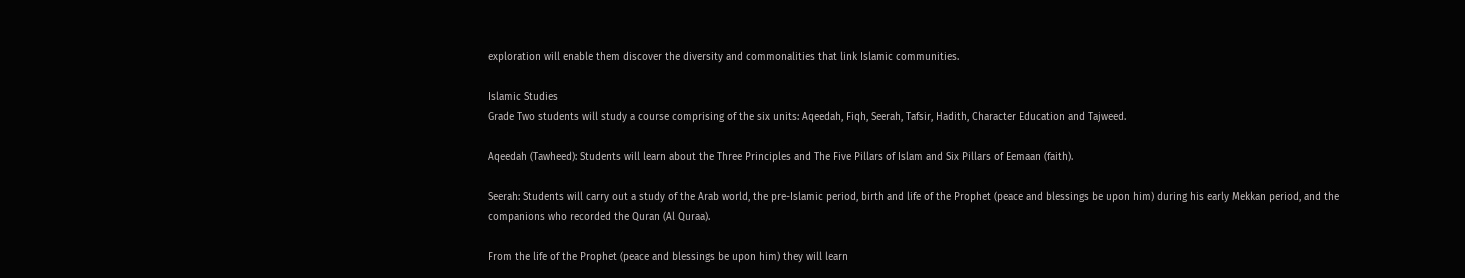exploration will enable them discover the diversity and commonalities that link Islamic communities.

Islamic Studies
Grade Two students will study a course comprising of the six units: Aqeedah, Fiqh, Seerah, Tafsir, Hadith, Character Education and Tajweed.

Aqeedah (Tawheed): Students will learn about the Three Principles and The Five Pillars of Islam and Six Pillars of Eemaan (faith).

Seerah: Students will carry out a study of the Arab world, the pre-Islamic period, birth and life of the Prophet (peace and blessings be upon him) during his early Mekkan period, and the companions who recorded the Quran (Al Quraa).

From the life of the Prophet (peace and blessings be upon him) they will learn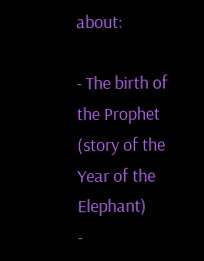about:

- The birth of the Prophet (story of the Year of the Elephant)
-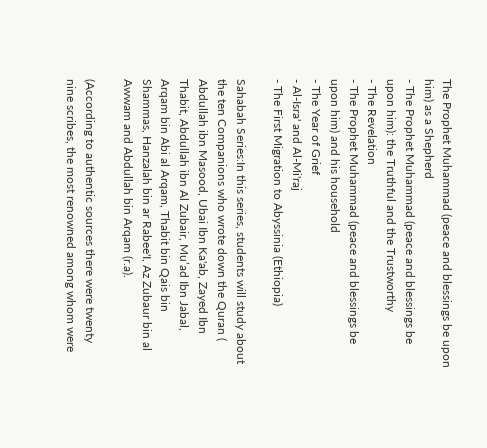The Prophet Muhammad (peace and blessings be upon him) as a Shepherd
- The Prophet Muhammad (peace and blessings be upon him): the Truthful and the Trustworthy
- The Revelation
- The Prophet Muhammad (peace and blessings be upon him) and his household
- The Year of Grief
- Al-Isra' and Al-Mi'raj
- The First Migration to Abyssinia (Ethiopia)

Sahabah Series:In this series, students will study about the ten Companions who wrote down the Quran ( Abdullah ibn Masood, Ubai Ibn Ka'ab, Zayed Ibn Thabit, Abdullah ibn Al Zubair, Mu’ad Ibn Jabal, Arqam bin Abi al Arqam, Thabit bin Qais bin Shammas, Hanzalah bin ar Rabee'I, Az Zubaur bin al Awwam and Abdullah bin Arqam (r.a).

(According to authentic sources there were twenty nine scribes, the most renowned among whom were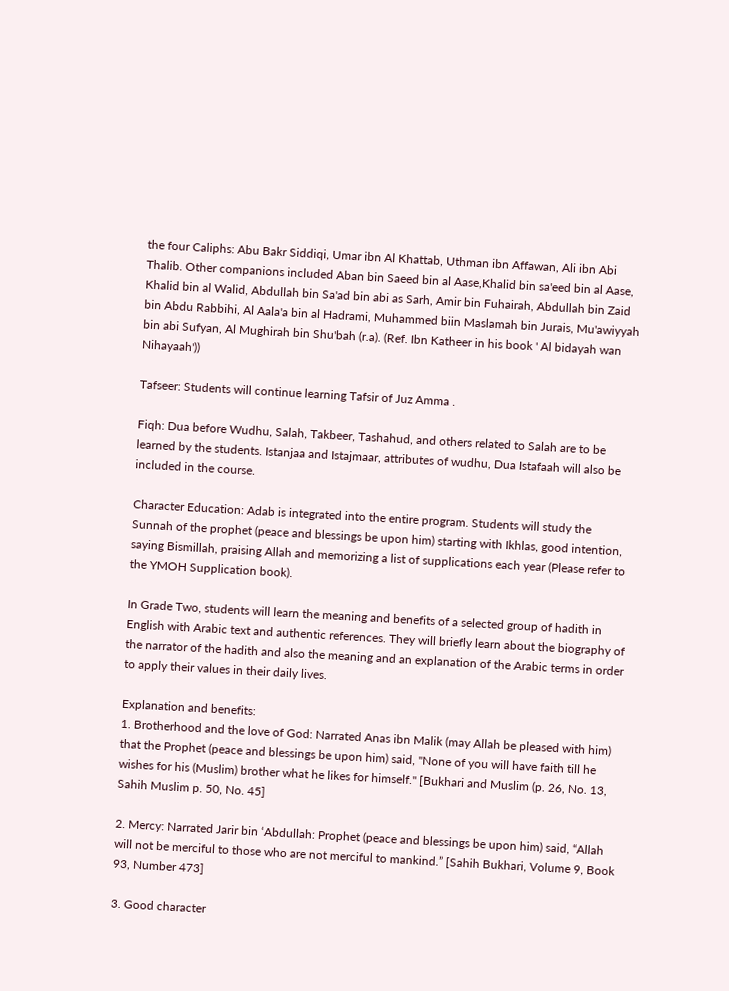the four Caliphs: Abu Bakr Siddiqi, Umar ibn Al Khattab, Uthman ibn Affawan, Ali ibn Abi Thalib. Other companions included Aban bin Saeed bin al Aase,Khalid bin sa'eed bin al Aase, Khalid bin al Walid, Abdullah bin Sa'ad bin abi as Sarh, Amir bin Fuhairah, Abdullah bin Zaid bin Abdu Rabbihi, Al Aala'a bin al Hadrami, Muhammed biin Maslamah bin Jurais, Mu'awiyyah bin abi Sufyan, Al Mughirah bin Shu'bah (r.a). (Ref. Ibn Katheer in his book ' Al bidayah wan Nihayaah'))

Tafseer: Students will continue learning Tafsir of Juz Amma .

Fiqh: Dua before Wudhu, Salah, Takbeer, Tashahud, and others related to Salah are to be learned by the students. Istanjaa and Istajmaar, attributes of wudhu, Dua Istafaah will also be included in the course.

Character Education: Adab is integrated into the entire program. Students will study the Sunnah of the prophet (peace and blessings be upon him) starting with Ikhlas, good intention, saying Bismillah, praising Allah and memorizing a list of supplications each year (Please refer to the YMOH Supplication book).

In Grade Two, students will learn the meaning and benefits of a selected group of hadith in English with Arabic text and authentic references. They will briefly learn about the biography of the narrator of the hadith and also the meaning and an explanation of the Arabic terms in order to apply their values in their daily lives.

Explanation and benefits:
1. Brotherhood and the love of God: Narrated Anas ibn Malik (may Allah be pleased with him) that the Prophet (peace and blessings be upon him) said, "None of you will have faith till he wishes for his (Muslim) brother what he likes for himself." [Bukhari and Muslim (p. 26, No. 13, Sahih Muslim p. 50, No. 45]

2. Mercy: Narrated Jarir bin ‘Abdullah: Prophet (peace and blessings be upon him) said, “Allah will not be merciful to those who are not merciful to mankind.” [Sahih Bukhari, Volume 9, Book 93, Number 473]

3. Good character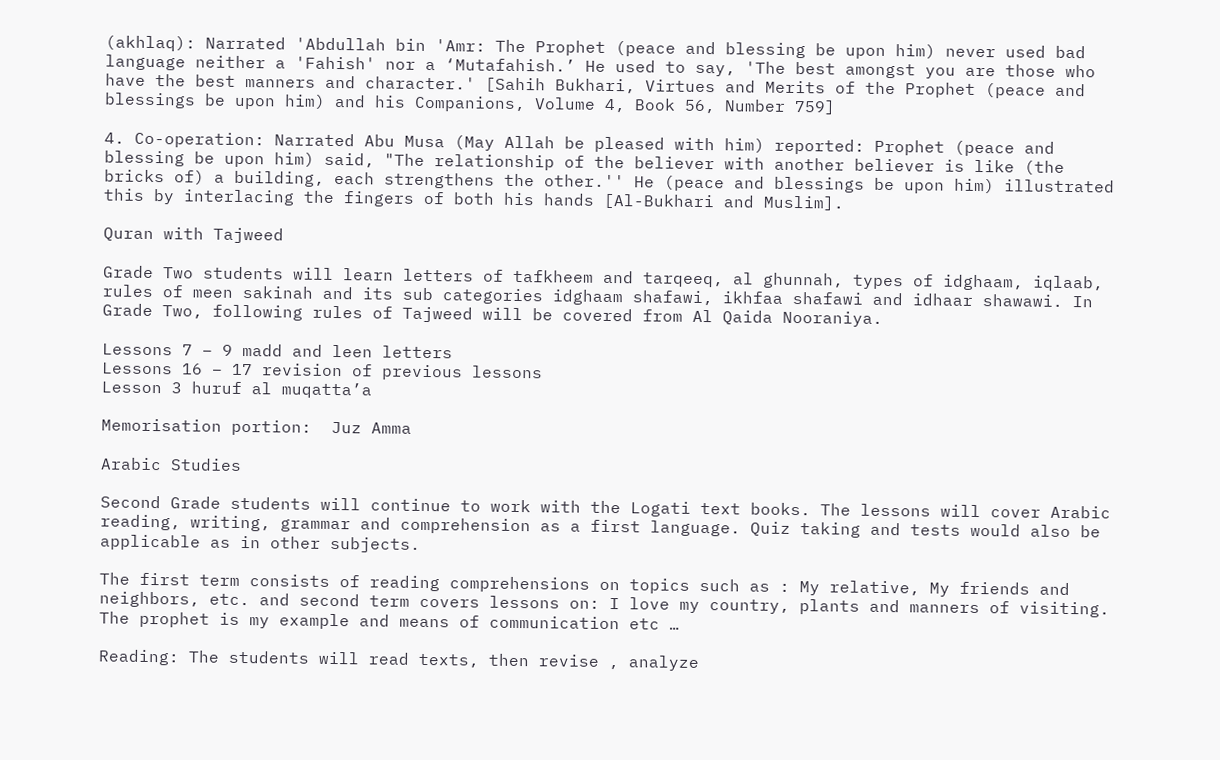(akhlaq): Narrated 'Abdullah bin 'Amr: The Prophet (peace and blessing be upon him) never used bad language neither a 'Fahish' nor a ‘Mutafahish.’ He used to say, 'The best amongst you are those who have the best manners and character.' [Sahih Bukhari, Virtues and Merits of the Prophet (peace and blessings be upon him) and his Companions, Volume 4, Book 56, Number 759]

4. Co-operation: Narrated Abu Musa (May Allah be pleased with him) reported: Prophet (peace and blessing be upon him) said, "The relationship of the believer with another believer is like (the bricks of) a building, each strengthens the other.'' He (peace and blessings be upon him) illustrated this by interlacing the fingers of both his hands [Al-Bukhari and Muslim].

Quran with Tajweed

Grade Two students will learn letters of tafkheem and tarqeeq, al ghunnah, types of idghaam, iqlaab, rules of meen sakinah and its sub categories idghaam shafawi, ikhfaa shafawi and idhaar shawawi. In Grade Two, following rules of Tajweed will be covered from Al Qaida Nooraniya.

Lessons 7 – 9 madd and leen letters
Lessons 16 – 17 revision of previous lessons
Lesson 3 huruf al muqatta’a

Memorisation portion:  Juz Amma

Arabic Studies

Second Grade students will continue to work with the Logati text books. The lessons will cover Arabic reading, writing, grammar and comprehension as a first language. Quiz taking and tests would also be applicable as in other subjects.

The first term consists of reading comprehensions on topics such as : My relative, My friends and neighbors, etc. and second term covers lessons on: I love my country, plants and manners of visiting. The prophet is my example and means of communication etc …

Reading: The students will read texts, then revise , analyze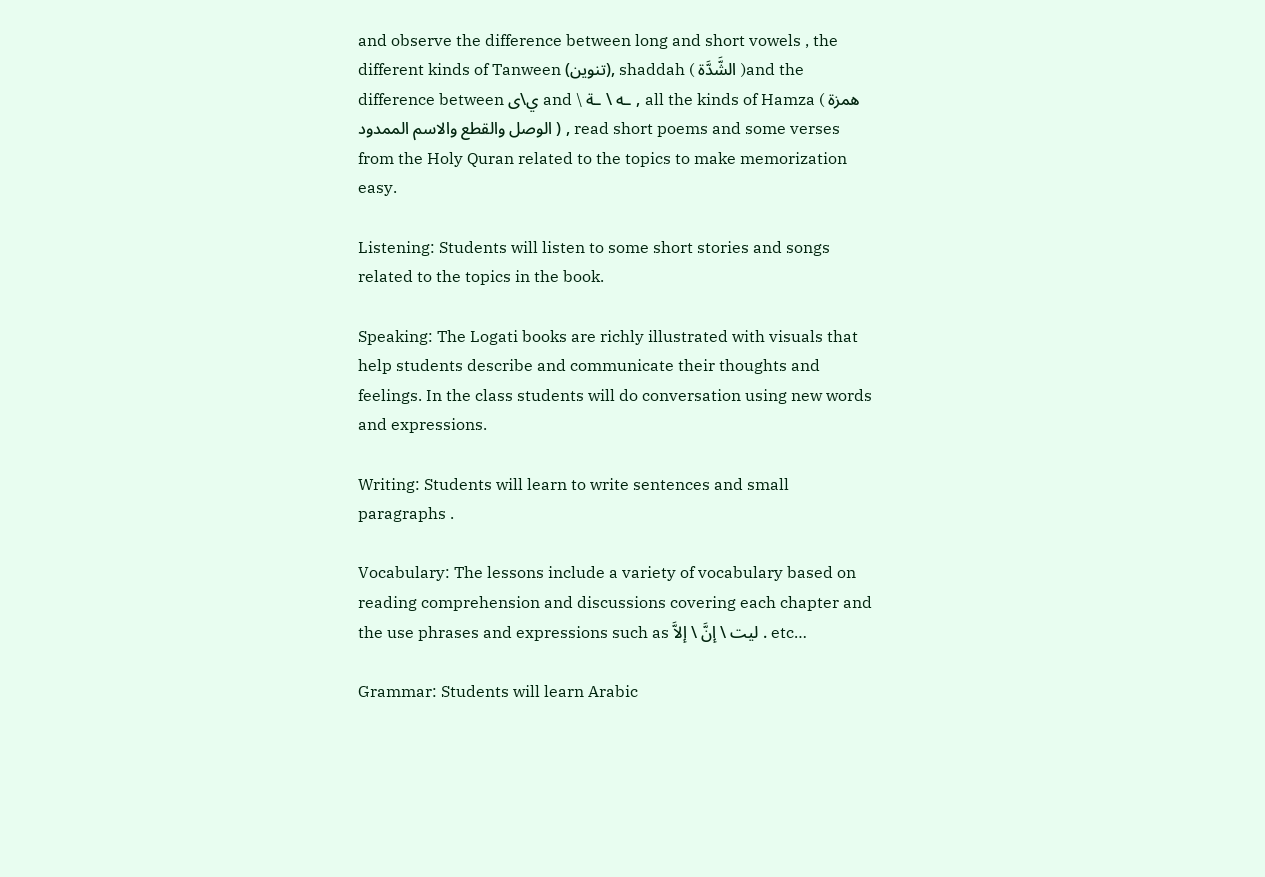and observe the difference between long and short vowels , the different kinds of Tanween (تنوين), shaddah ( الشَّدَّة )and the difference between ي\ى and \ ـه \ ـة , all the kinds of Hamza ( همزة الوصل والقطع والاسم الممدود ) , read short poems and some verses from the Holy Quran related to the topics to make memorization easy.

Listening: Students will listen to some short stories and songs related to the topics in the book.

Speaking: The Logati books are richly illustrated with visuals that help students describe and communicate their thoughts and feelings. In the class students will do conversation using new words and expressions.

Writing: Students will learn to write sentences and small paragraphs .

Vocabulary: The lessons include a variety of vocabulary based on reading comprehension and discussions covering each chapter and the use phrases and expressions such as ليت \ إنَّ \ إلاَّ . etc…

Grammar: Students will learn Arabic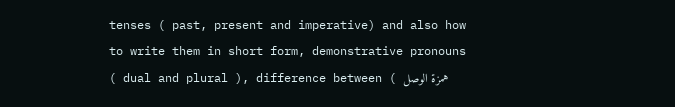tenses ( past, present and imperative) and also how to write them in short form, demonstrative pronouns ( dual and plural ), difference between ( همزة الوصل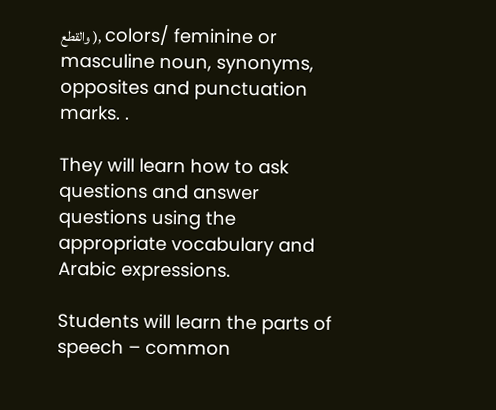والقطع ), colors/ feminine or masculine noun, synonyms, opposites and punctuation marks. .

They will learn how to ask questions and answer questions using the appropriate vocabulary and Arabic expressions.

Students will learn the parts of speech – common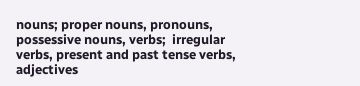nouns; proper nouns, pronouns, possessive nouns, verbs;  irregular verbs, present and past tense verbs, adjectives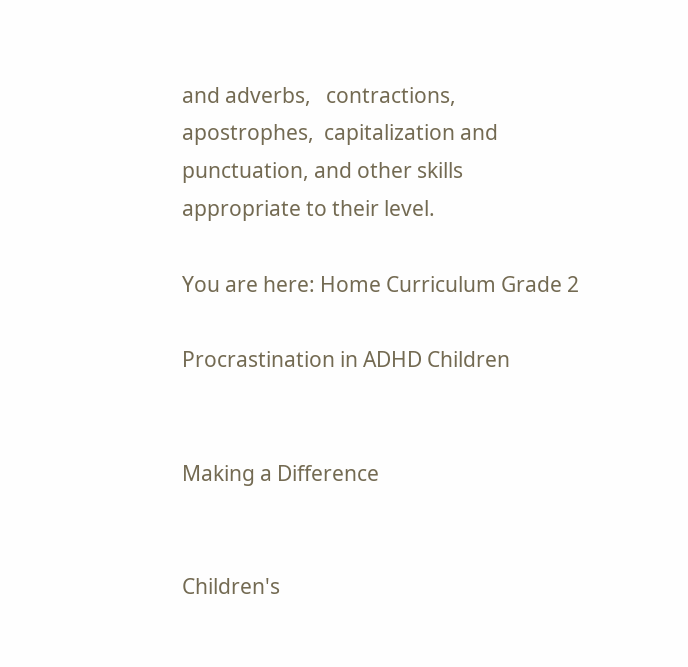and adverbs,   contractions, apostrophes,  capitalization and punctuation, and other skills appropriate to their level.

You are here: Home Curriculum Grade 2

Procrastination in ADHD Children


Making a Difference


Children's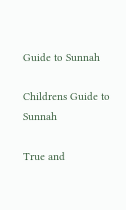Guide to Sunnah

Childrens Guide to Sunnah

True and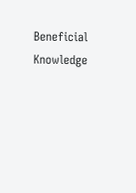Beneficial Knowledge